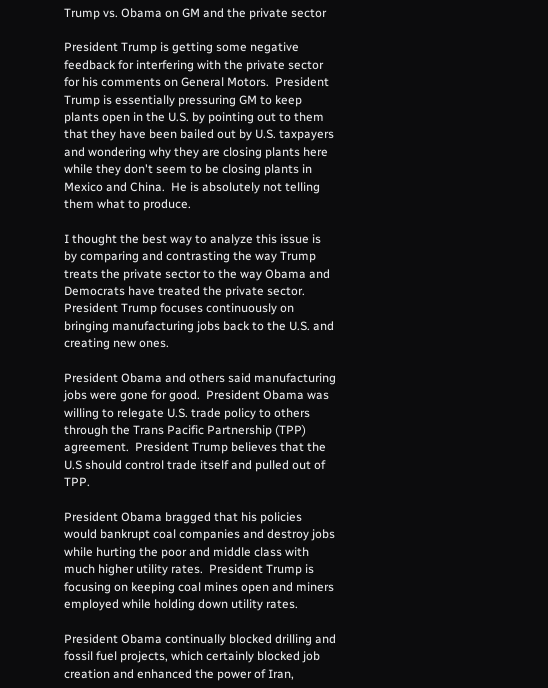Trump vs. Obama on GM and the private sector

President Trump is getting some negative feedback for interfering with the private sector for his comments on General Motors.  President Trump is essentially pressuring GM to keep plants open in the U.S. by pointing out to them that they have been bailed out by U.S. taxpayers and wondering why they are closing plants here while they don't seem to be closing plants in Mexico and China.  He is absolutely not telling them what to produce.

I thought the best way to analyze this issue is by comparing and contrasting the way Trump treats the private sector to the way Obama and Democrats have treated the private sector.  President Trump focuses continuously on bringing manufacturing jobs back to the U.S. and creating new ones.

President Obama and others said manufacturing jobs were gone for good.  President Obama was willing to relegate U.S. trade policy to others through the Trans Pacific Partnership (TPP) agreement.  President Trump believes that the U.S should control trade itself and pulled out of TPP.

President Obama bragged that his policies would bankrupt coal companies and destroy jobs while hurting the poor and middle class with much higher utility rates.  President Trump is focusing on keeping coal mines open and miners employed while holding down utility rates.

President Obama continually blocked drilling and fossil fuel projects, which certainly blocked job creation and enhanced the power of Iran,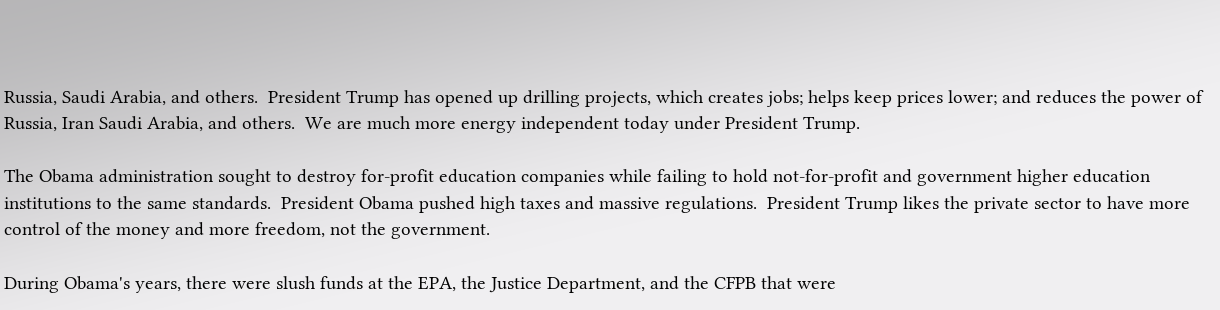Russia, Saudi Arabia, and others.  President Trump has opened up drilling projects, which creates jobs; helps keep prices lower; and reduces the power of Russia, Iran Saudi Arabia, and others.  We are much more energy independent today under President Trump.

The Obama administration sought to destroy for-profit education companies while failing to hold not-for-profit and government higher education institutions to the same standards.  President Obama pushed high taxes and massive regulations.  President Trump likes the private sector to have more control of the money and more freedom, not the government.

During Obama's years, there were slush funds at the EPA, the Justice Department, and the CFPB that were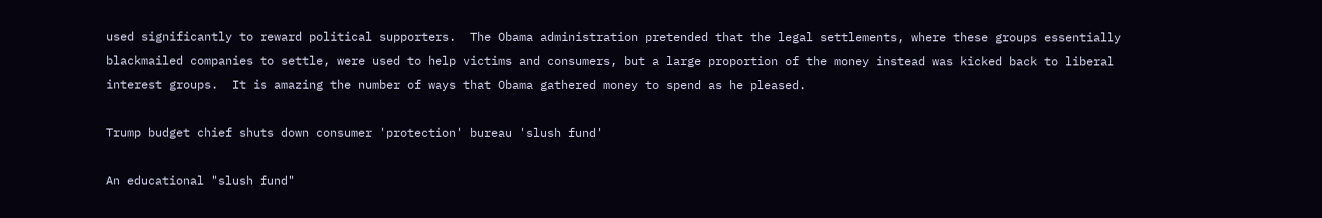used significantly to reward political supporters.  The Obama administration pretended that the legal settlements, where these groups essentially blackmailed companies to settle, were used to help victims and consumers, but a large proportion of the money instead was kicked back to liberal interest groups.  It is amazing the number of ways that Obama gathered money to spend as he pleased.

Trump budget chief shuts down consumer 'protection' bureau 'slush fund'

An educational "slush fund"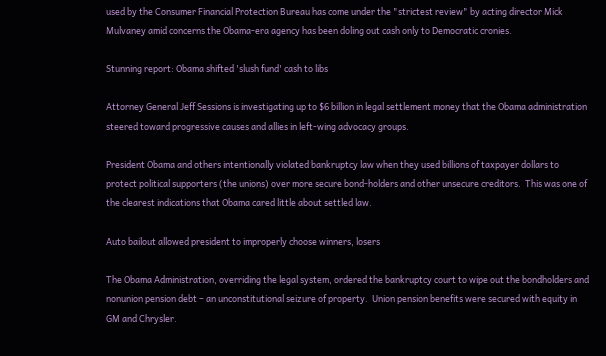used by the Consumer Financial Protection Bureau has come under the "strictest review" by acting director Mick Mulvaney amid concerns the Obama-era agency has been doling out cash only to Democratic cronies.

Stunning report: Obama shifted 'slush fund' cash to libs

Attorney General Jeff Sessions is investigating up to $6 billion in legal settlement money that the Obama administration steered toward progressive causes and allies in left-wing advocacy groups.

President Obama and others intentionally violated bankruptcy law when they used billions of taxpayer dollars to protect political supporters (the unions) over more secure bond-holders and other unsecure creditors.  This was one of the clearest indications that Obama cared little about settled law.

Auto bailout allowed president to improperly choose winners, losers

The Obama Administration, overriding the legal system, ordered the bankruptcy court to wipe out the bondholders and nonunion pension debt – an unconstitutional seizure of property.  Union pension benefits were secured with equity in GM and Chrysler.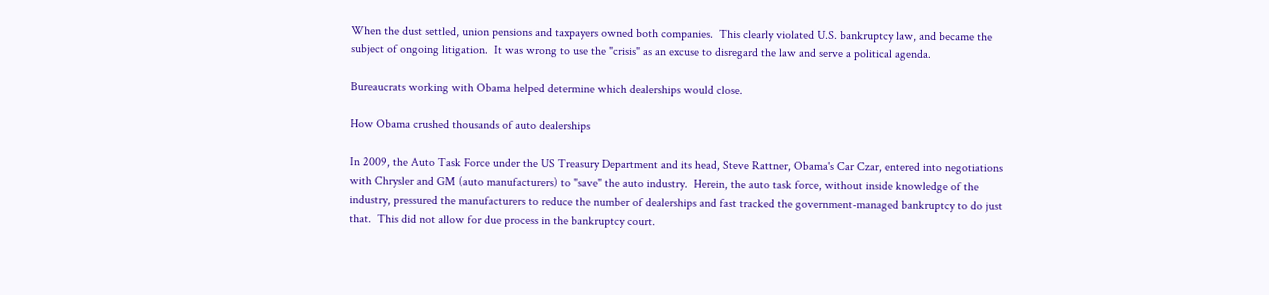When the dust settled, union pensions and taxpayers owned both companies.  This clearly violated U.S. bankruptcy law, and became the subject of ongoing litigation.  It was wrong to use the "crisis" as an excuse to disregard the law and serve a political agenda.

Bureaucrats working with Obama helped determine which dealerships would close.

How Obama crushed thousands of auto dealerships

In 2009, the Auto Task Force under the US Treasury Department and its head, Steve Rattner, Obama's Car Czar, entered into negotiations with Chrysler and GM (auto manufacturers) to "save" the auto industry.  Herein, the auto task force, without inside knowledge of the industry, pressured the manufacturers to reduce the number of dealerships and fast tracked the government-managed bankruptcy to do just that.  This did not allow for due process in the bankruptcy court.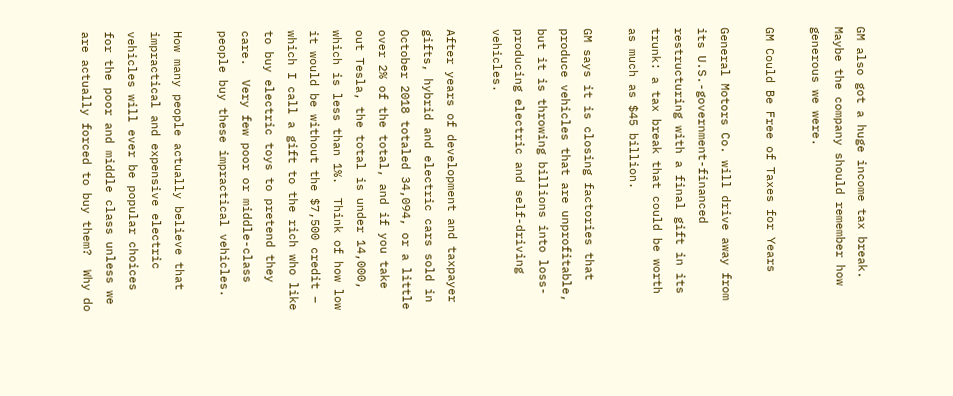GM also got a huge income tax break.  Maybe the company should remember how generous we were.

GM Could Be Free of Taxes for Years

General Motors Co. will drive away from its U.S.-government-financed restructuring with a final gift in its trunk: a tax break that could be worth as much as $45 billion.

GM says it is closing factories that produce vehicles that are unprofitable, but it is throwing billions into loss-producing electric and self-driving vehicles.

After years of development and taxpayer gifts, hybrid and electric cars sold in October 2018 totaled 34,094, or a little over 2% of the total, and if you take out Tesla, the total is under 14,000, which is less than 1%.  Think of how low it would be without the $7,500 credit – which I call a gift to the rich who like to buy electric toys to pretend they care.  Very few poor or middle-class people buy these impractical vehicles.

How many people actually believe that impractical and expensive electric vehicles will ever be popular choices for the poor and middle class unless we are actually forced to buy them?  Why do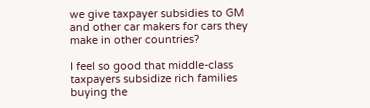we give taxpayer subsidies to GM and other car makers for cars they make in other countries?

I feel so good that middle-class taxpayers subsidize rich families buying the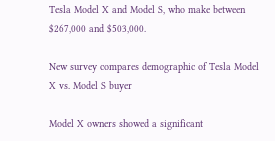Tesla Model X and Model S, who make between $267,000 and $503,000.

New survey compares demographic of Tesla Model X vs. Model S buyer

Model X owners showed a significant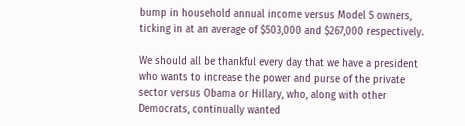bump in household annual income versus Model S owners, ticking in at an average of $503,000 and $267,000 respectively.

We should all be thankful every day that we have a president who wants to increase the power and purse of the private sector versus Obama or Hillary, who, along with other Democrats, continually wanted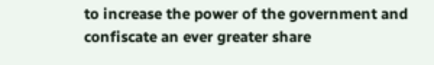to increase the power of the government and confiscate an ever greater share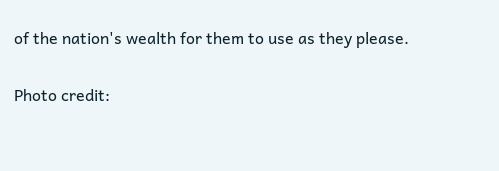of the nation's wealth for them to use as they please.

Photo credit: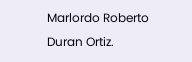Marlordo Roberto Duran Ortiz.